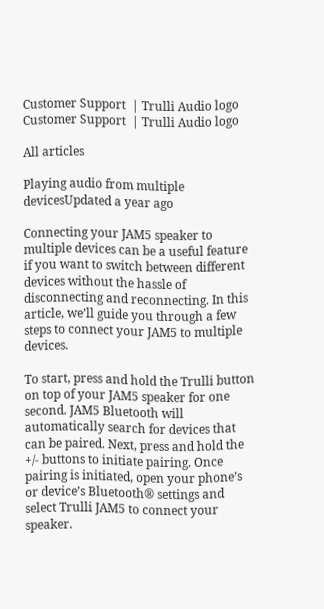Customer Support  | Trulli Audio logo
Customer Support  | Trulli Audio logo

All articles

Playing audio from multiple devicesUpdated a year ago

Connecting your JAM5 speaker to multiple devices can be a useful feature if you want to switch between different devices without the hassle of disconnecting and reconnecting. In this article, we’ll guide you through a few steps to connect your JAM5 to multiple devices.

To start, press and hold the Trulli button on top of your JAM5 speaker for one second. JAM5 Bluetooth will automatically search for devices that can be paired. Next, press and hold the +/- buttons to initiate pairing. Once pairing is initiated, open your phone’s or device’s Bluetooth® settings and select Trulli JAM5 to connect your speaker.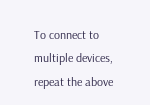To connect to multiple devices, repeat the above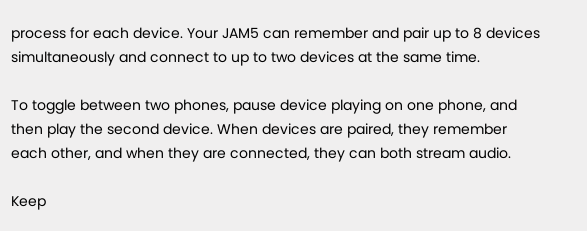process for each device. Your JAM5 can remember and pair up to 8 devices simultaneously and connect to up to two devices at the same time.

To toggle between two phones, pause device playing on one phone, and then play the second device. When devices are paired, they remember each other, and when they are connected, they can both stream audio.

Keep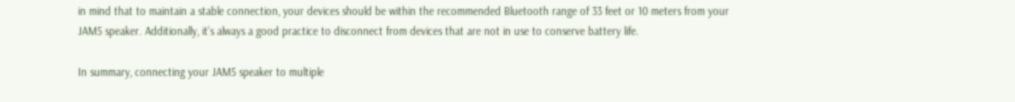in mind that to maintain a stable connection, your devices should be within the recommended Bluetooth range of 33 feet or 10 meters from your JAM5 speaker. Additionally, it’s always a good practice to disconnect from devices that are not in use to conserve battery life.

In summary, connecting your JAM5 speaker to multiple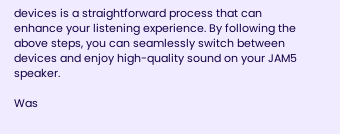devices is a straightforward process that can enhance your listening experience. By following the above steps, you can seamlessly switch between devices and enjoy high-quality sound on your JAM5 speaker.

Was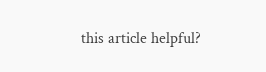this article helpful?